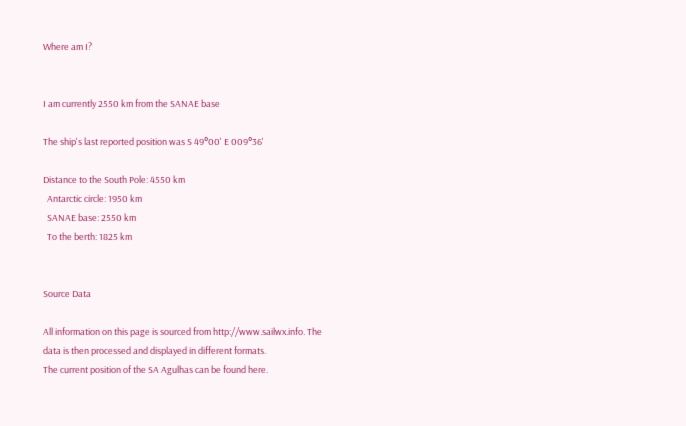Where am I?


I am currently 2550 km from the SANAE base

The ship's last reported position was S 49°00' E 009°36'

Distance to the South Pole: 4550 km
  Antarctic circle: 1950 km
  SANAE base: 2550 km
  To the berth: 1825 km


Source Data

All information on this page is sourced from http://www.sailwx.info. The data is then processed and displayed in different formats.
The current position of the SA Agulhas can be found here.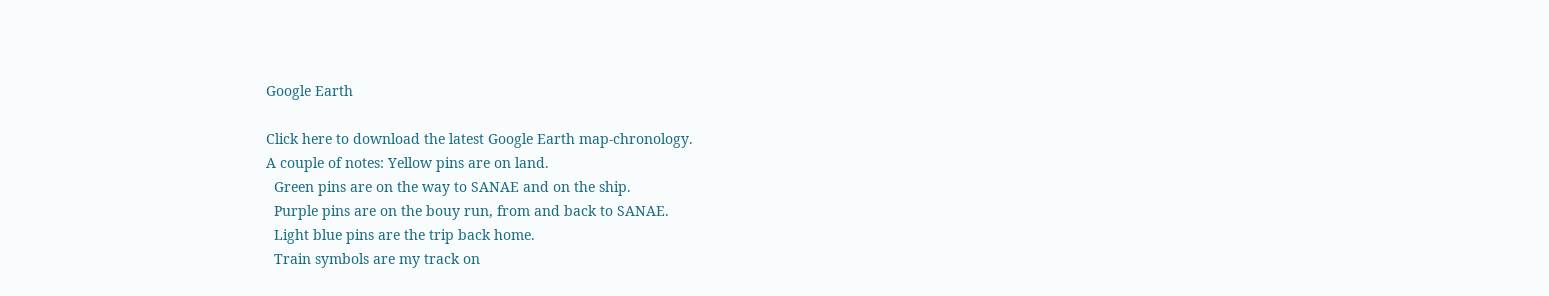Google Earth

Click here to download the latest Google Earth map-chronology.
A couple of notes: Yellow pins are on land.
  Green pins are on the way to SANAE and on the ship.
  Purple pins are on the bouy run, from and back to SANAE.
  Light blue pins are the trip back home.
  Train symbols are my track on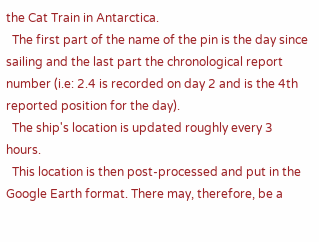the Cat Train in Antarctica.
  The first part of the name of the pin is the day since sailing and the last part the chronological report number (i.e: 2.4 is recorded on day 2 and is the 4th reported position for the day).
  The ship's location is updated roughly every 3 hours.
  This location is then post-processed and put in the Google Earth format. There may, therefore, be a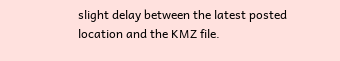slight delay between the latest posted location and the KMZ file.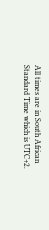All times are in South African Standard Time which is UTC+2.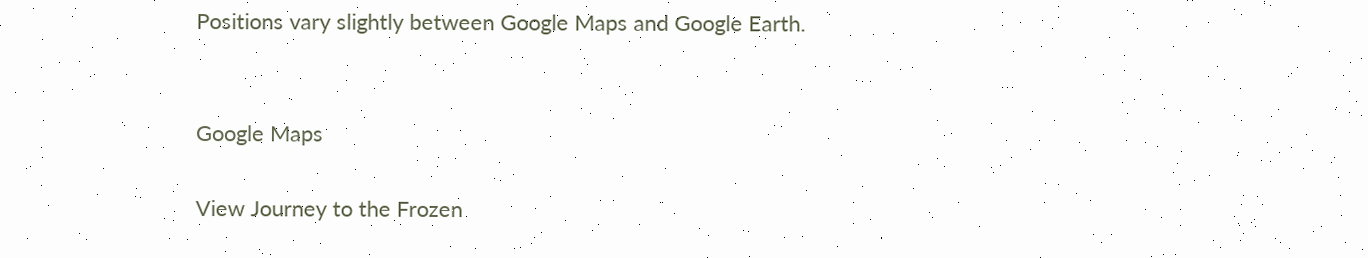Positions vary slightly between Google Maps and Google Earth.


Google Maps

View Journey to the Frozen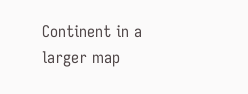Continent in a larger map